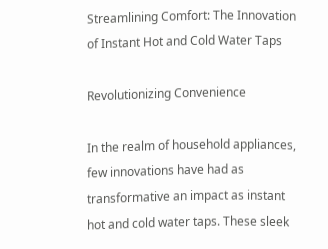Streamlining Comfort: The Innovation of Instant Hot and Cold Water Taps

Revolutionizing Convenience

In the realm of household appliances, few innovations have had as transformative an impact as instant hot and cold water taps. These sleek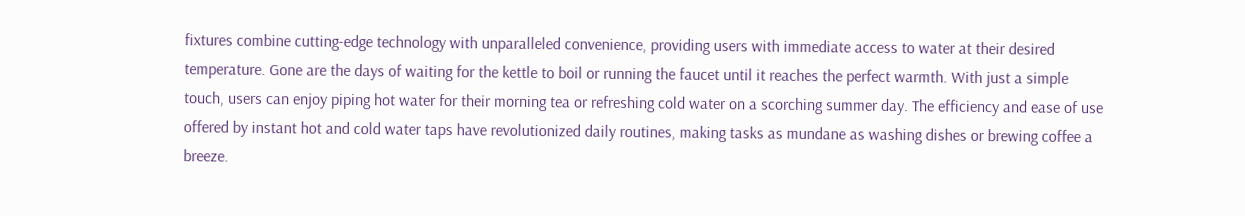fixtures combine cutting-edge technology with unparalleled convenience, providing users with immediate access to water at their desired temperature. Gone are the days of waiting for the kettle to boil or running the faucet until it reaches the perfect warmth. With just a simple touch, users can enjoy piping hot water for their morning tea or refreshing cold water on a scorching summer day. The efficiency and ease of use offered by instant hot and cold water taps have revolutionized daily routines, making tasks as mundane as washing dishes or brewing coffee a breeze.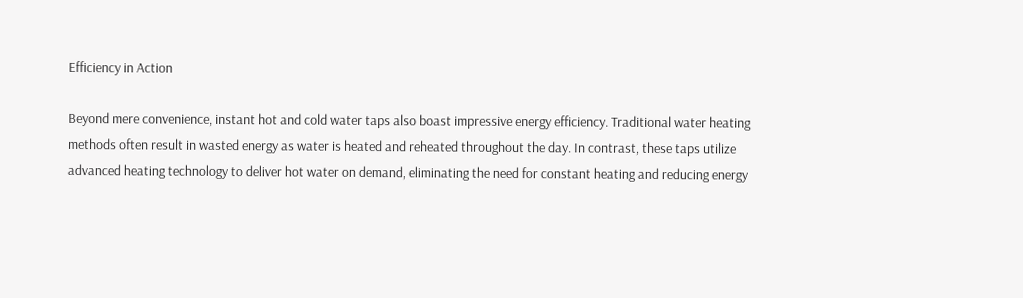Efficiency in Action

Beyond mere convenience, instant hot and cold water taps also boast impressive energy efficiency. Traditional water heating methods often result in wasted energy as water is heated and reheated throughout the day. In contrast, these taps utilize advanced heating technology to deliver hot water on demand, eliminating the need for constant heating and reducing energy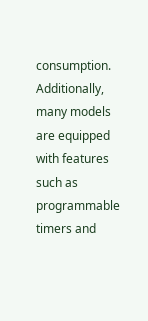consumption. Additionally, many models are equipped with features such as programmable timers and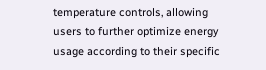temperature controls, allowing users to further optimize energy usage according to their specific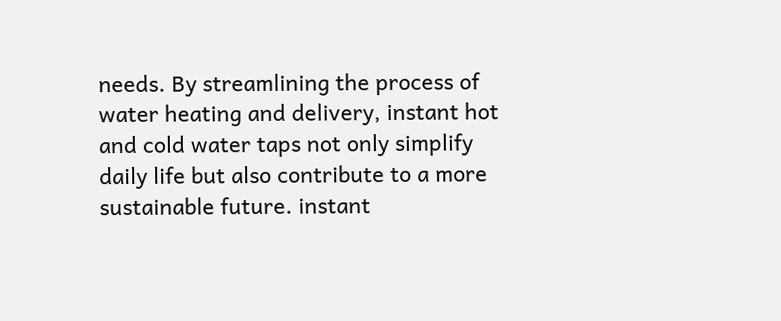needs. By streamlining the process of water heating and delivery, instant hot and cold water taps not only simplify daily life but also contribute to a more sustainable future. instant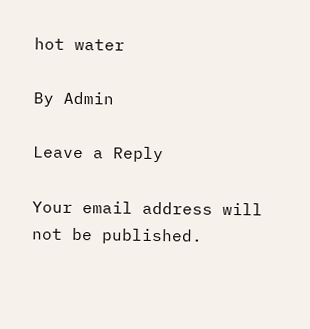hot water

By Admin

Leave a Reply

Your email address will not be published.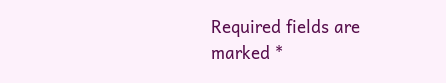Required fields are marked *